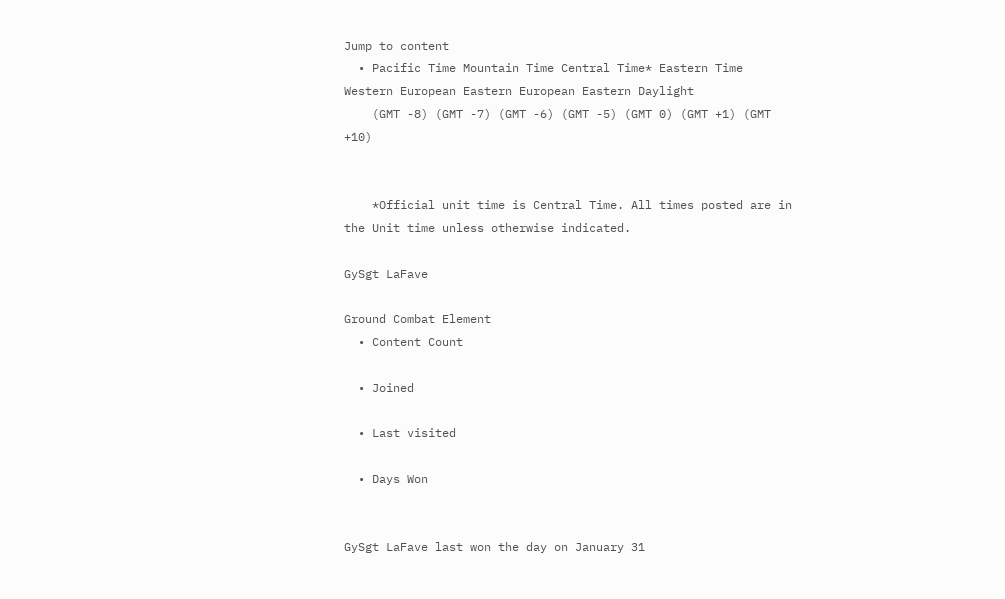Jump to content
  • Pacific Time Mountain Time Central Time* Eastern Time Western European Eastern European Eastern Daylight
    (GMT -8) (GMT -7) (GMT -6) (GMT -5) (GMT 0) (GMT +1) (GMT +10)


    *Official unit time is Central Time. All times posted are in the Unit time unless otherwise indicated.

GySgt LaFave

Ground Combat Element
  • Content Count

  • Joined

  • Last visited

  • Days Won


GySgt LaFave last won the day on January 31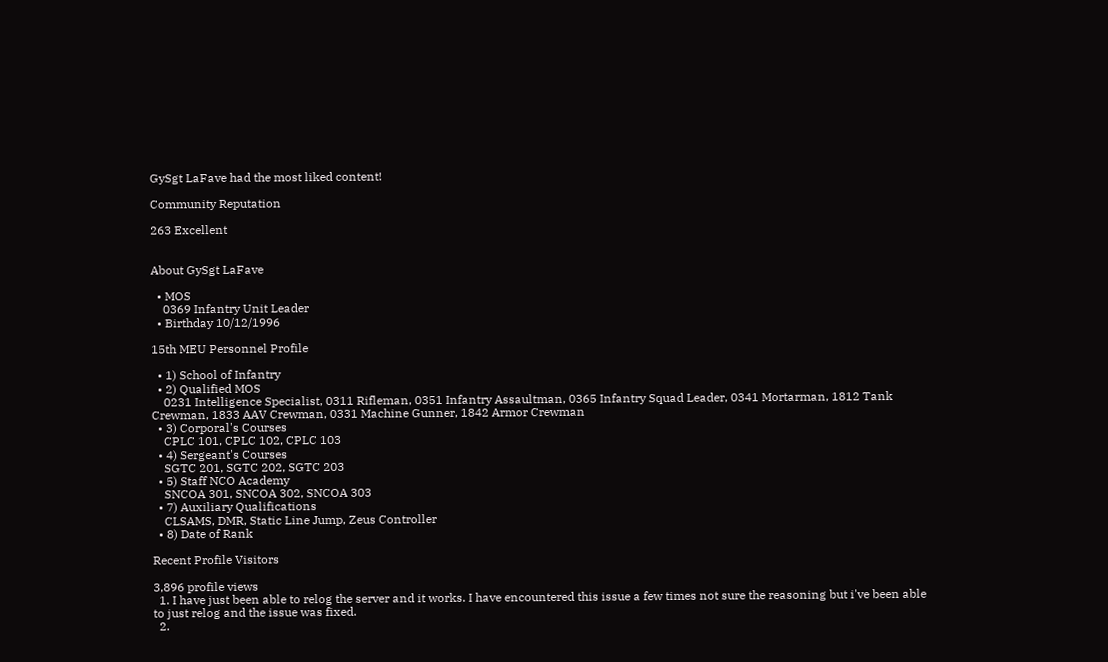GySgt LaFave had the most liked content!

Community Reputation

263 Excellent


About GySgt LaFave

  • MOS
    0369 Infantry Unit Leader
  • Birthday 10/12/1996

15th MEU Personnel Profile

  • 1) School of Infantry
  • 2) Qualified MOS
    0231 Intelligence Specialist, 0311 Rifleman, 0351 Infantry Assaultman, 0365 Infantry Squad Leader, 0341 Mortarman, 1812 Tank Crewman, 1833 AAV Crewman, 0331 Machine Gunner, 1842 Armor Crewman
  • 3) Corporal's Courses
    CPLC 101, CPLC 102, CPLC 103
  • 4) Sergeant's Courses
    SGTC 201, SGTC 202, SGTC 203
  • 5) Staff NCO Academy
    SNCOA 301, SNCOA 302, SNCOA 303
  • 7) Auxiliary Qualifications
    CLSAMS, DMR, Static Line Jump, Zeus Controller
  • 8) Date of Rank

Recent Profile Visitors

3,896 profile views
  1. I have just been able to relog the server and it works. I have encountered this issue a few times not sure the reasoning but i've been able to just relog and the issue was fixed.
  2.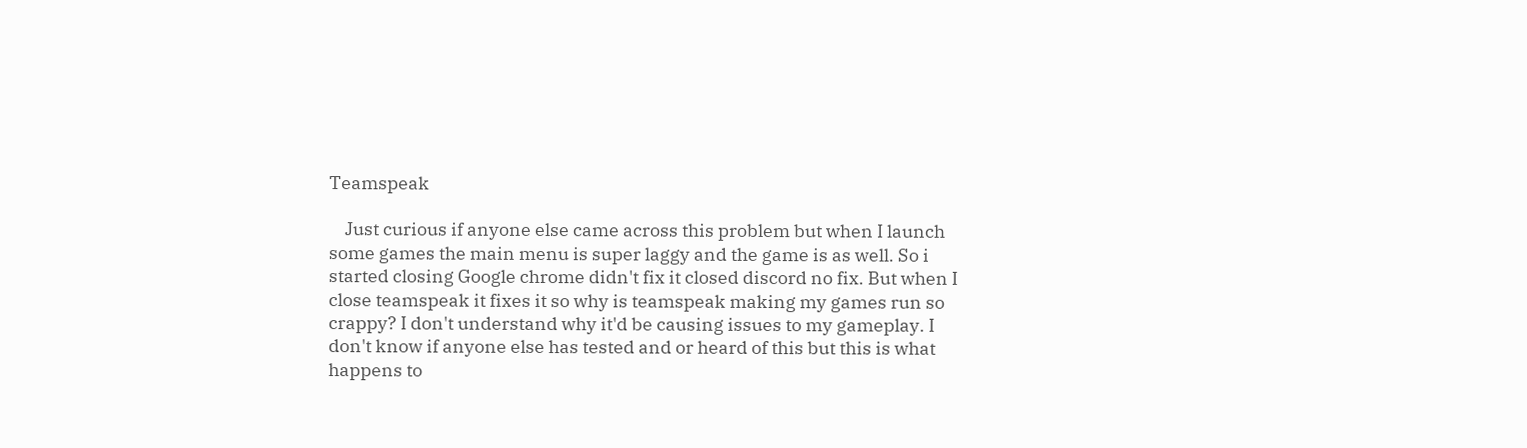Teamspeak

    Just curious if anyone else came across this problem but when I launch some games the main menu is super laggy and the game is as well. So i started closing Google chrome didn't fix it closed discord no fix. But when I close teamspeak it fixes it so why is teamspeak making my games run so crappy? I don't understand why it'd be causing issues to my gameplay. I don't know if anyone else has tested and or heard of this but this is what happens to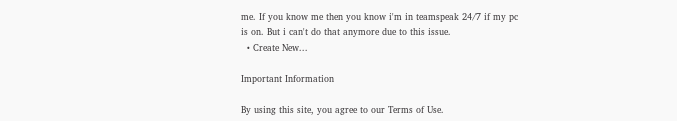me. If you know me then you know i'm in teamspeak 24/7 if my pc is on. But i can't do that anymore due to this issue.
  • Create New...

Important Information

By using this site, you agree to our Terms of Use.